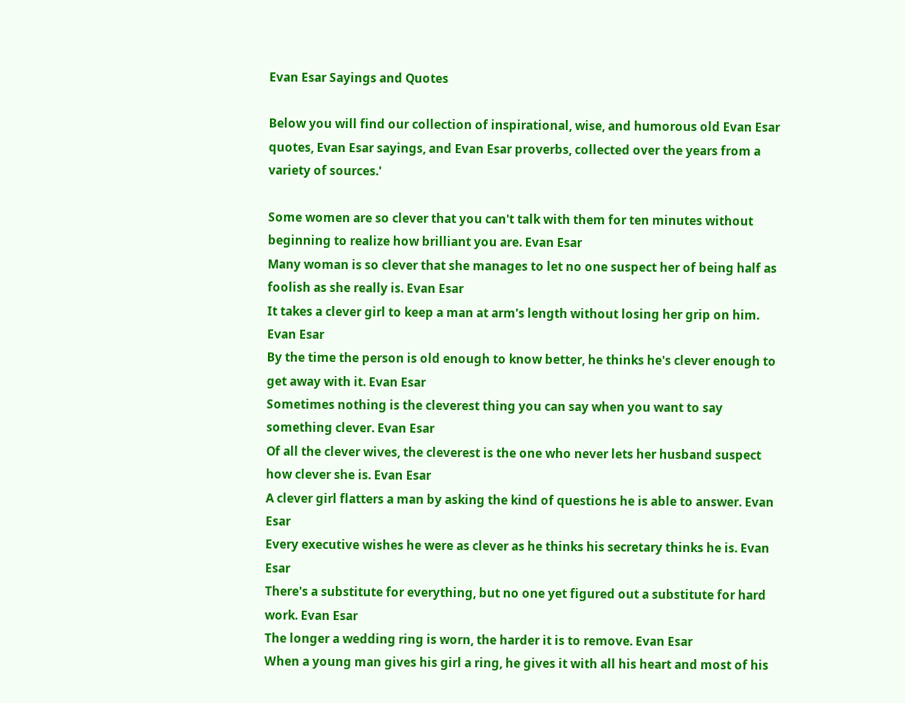Evan Esar Sayings and Quotes

Below you will find our collection of inspirational, wise, and humorous old Evan Esar quotes, Evan Esar sayings, and Evan Esar proverbs, collected over the years from a variety of sources.'

Some women are so clever that you can't talk with them for ten minutes without beginning to realize how brilliant you are. Evan Esar
Many woman is so clever that she manages to let no one suspect her of being half as foolish as she really is. Evan Esar
It takes a clever girl to keep a man at arm's length without losing her grip on him. Evan Esar
By the time the person is old enough to know better, he thinks he's clever enough to get away with it. Evan Esar
Sometimes nothing is the cleverest thing you can say when you want to say something clever. Evan Esar
Of all the clever wives, the cleverest is the one who never lets her husband suspect how clever she is. Evan Esar
A clever girl flatters a man by asking the kind of questions he is able to answer. Evan Esar
Every executive wishes he were as clever as he thinks his secretary thinks he is. Evan Esar
There's a substitute for everything, but no one yet figured out a substitute for hard work. Evan Esar
The longer a wedding ring is worn, the harder it is to remove. Evan Esar
When a young man gives his girl a ring, he gives it with all his heart and most of his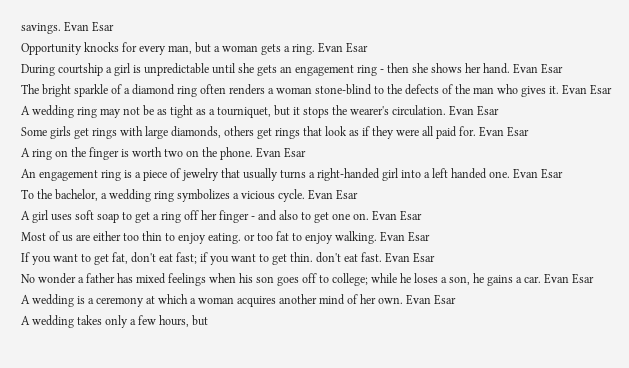savings. Evan Esar
Opportunity knocks for every man, but a woman gets a ring. Evan Esar
During courtship a girl is unpredictable until she gets an engagement ring - then she shows her hand. Evan Esar
The bright sparkle of a diamond ring often renders a woman stone-blind to the defects of the man who gives it. Evan Esar
A wedding ring may not be as tight as a tourniquet, but it stops the wearer's circulation. Evan Esar
Some girls get rings with large diamonds, others get rings that look as if they were all paid for. Evan Esar
A ring on the finger is worth two on the phone. Evan Esar
An engagement ring is a piece of jewelry that usually turns a right-handed girl into a left handed one. Evan Esar
To the bachelor, a wedding ring symbolizes a vicious cycle. Evan Esar
A girl uses soft soap to get a ring off her finger - and also to get one on. Evan Esar
Most of us are either too thin to enjoy eating. or too fat to enjoy walking. Evan Esar
If you want to get fat, don't eat fast; if you want to get thin. don't eat fast. Evan Esar
No wonder a father has mixed feelings when his son goes off to college; while he loses a son, he gains a car. Evan Esar
A wedding is a ceremony at which a woman acquires another mind of her own. Evan Esar
A wedding takes only a few hours, but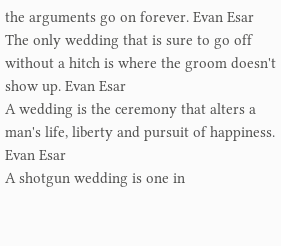the arguments go on forever. Evan Esar
The only wedding that is sure to go off without a hitch is where the groom doesn't show up. Evan Esar
A wedding is the ceremony that alters a man's life, liberty and pursuit of happiness. Evan Esar
A shotgun wedding is one in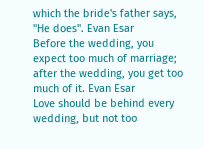which the bride's father says, "He does". Evan Esar
Before the wedding, you expect too much of marriage; after the wedding, you get too much of it. Evan Esar
Love should be behind every wedding, but not too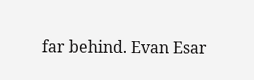far behind. Evan Esar